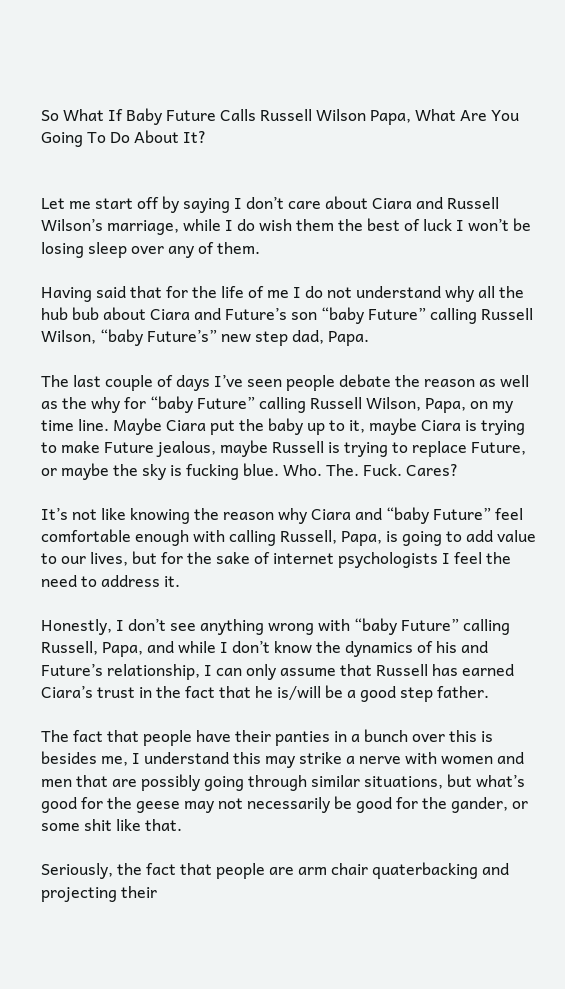So What If Baby Future Calls Russell Wilson Papa, What Are You Going To Do About It?


Let me start off by saying I don’t care about Ciara and Russell Wilson’s marriage, while I do wish them the best of luck I won’t be losing sleep over any of them.

Having said that for the life of me I do not understand why all the hub bub about Ciara and Future’s son “baby Future” calling Russell Wilson, “baby Future’s” new step dad, Papa.

The last couple of days I’ve seen people debate the reason as well as the why for “baby Future” calling Russell Wilson, Papa, on my time line. Maybe Ciara put the baby up to it, maybe Ciara is trying to make Future jealous, maybe Russell is trying to replace Future, or maybe the sky is fucking blue. Who. The. Fuck. Cares?

It’s not like knowing the reason why Ciara and “baby Future” feel comfortable enough with calling Russell, Papa, is going to add value to our lives, but for the sake of internet psychologists I feel the need to address it.

Honestly, I don’t see anything wrong with “baby Future” calling Russell, Papa, and while I don’t know the dynamics of his and Future’s relationship, I can only assume that Russell has earned Ciara’s trust in the fact that he is/will be a good step father.

The fact that people have their panties in a bunch over this is besides me, I understand this may strike a nerve with women and men that are possibly going through similar situations, but what’s good for the geese may not necessarily be good for the gander, or some shit like that.

Seriously, the fact that people are arm chair quaterbacking and projecting their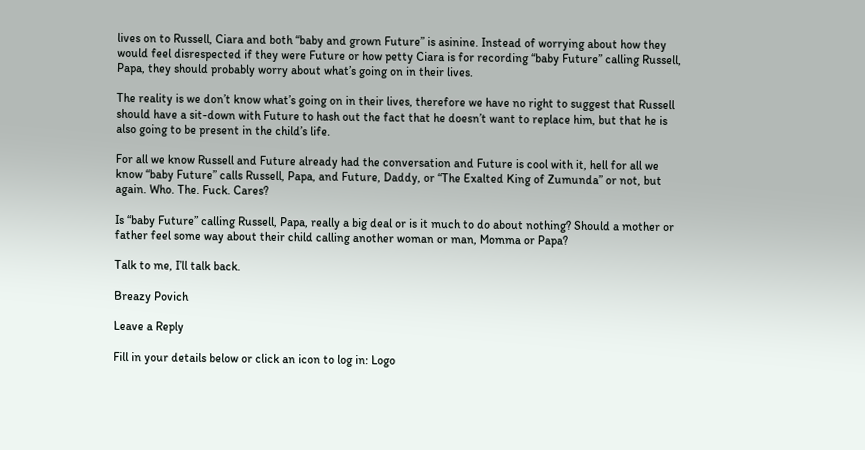lives on to Russell, Ciara and both “baby and grown Future” is asinine. Instead of worrying about how they would feel disrespected if they were Future or how petty Ciara is for recording “baby Future” calling Russell, Papa, they should probably worry about what’s going on in their lives.

The reality is we don’t know what’s going on in their lives, therefore we have no right to suggest that Russell should have a sit-down with Future to hash out the fact that he doesn’t want to replace him, but that he is also going to be present in the child’s life.

For all we know Russell and Future already had the conversation and Future is cool with it, hell for all we know “baby Future” calls Russell, Papa, and Future, Daddy, or “The Exalted King of Zumunda” or not, but again. Who. The. Fuck. Cares?

Is “baby Future” calling Russell, Papa, really a big deal or is it much to do about nothing? Should a mother or father feel some way about their child calling another woman or man, Momma or Papa?

Talk to me, I’ll talk back.

Breazy Povich

Leave a Reply

Fill in your details below or click an icon to log in: Logo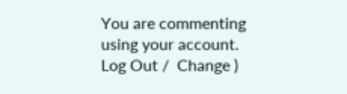You are commenting using your account. Log Out /  Change )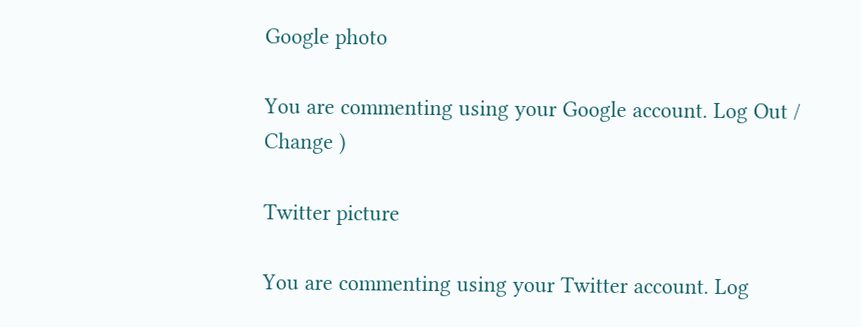Google photo

You are commenting using your Google account. Log Out /  Change )

Twitter picture

You are commenting using your Twitter account. Log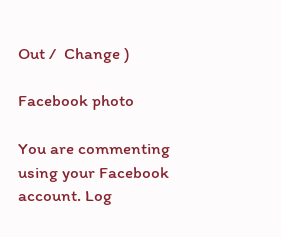Out /  Change )

Facebook photo

You are commenting using your Facebook account. Log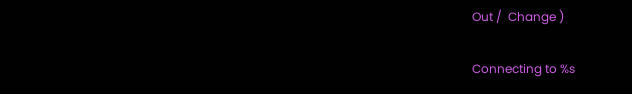Out /  Change )

Connecting to %s